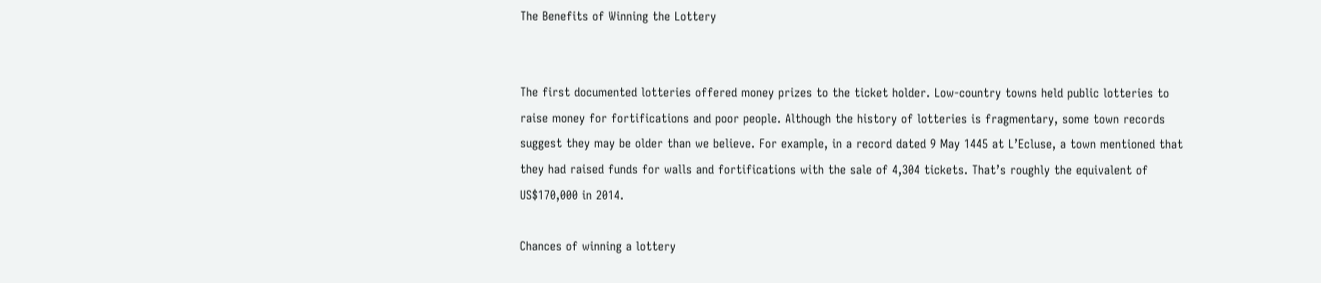The Benefits of Winning the Lottery


The first documented lotteries offered money prizes to the ticket holder. Low-country towns held public lotteries to raise money for fortifications and poor people. Although the history of lotteries is fragmentary, some town records suggest they may be older than we believe. For example, in a record dated 9 May 1445 at L’Ecluse, a town mentioned that they had raised funds for walls and fortifications with the sale of 4,304 tickets. That’s roughly the equivalent of US$170,000 in 2014.

Chances of winning a lottery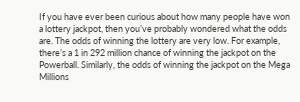If you have ever been curious about how many people have won a lottery jackpot, then you’ve probably wondered what the odds are. The odds of winning the lottery are very low. For example, there’s a 1 in 292 million chance of winning the jackpot on the Powerball. Similarly, the odds of winning the jackpot on the Mega Millions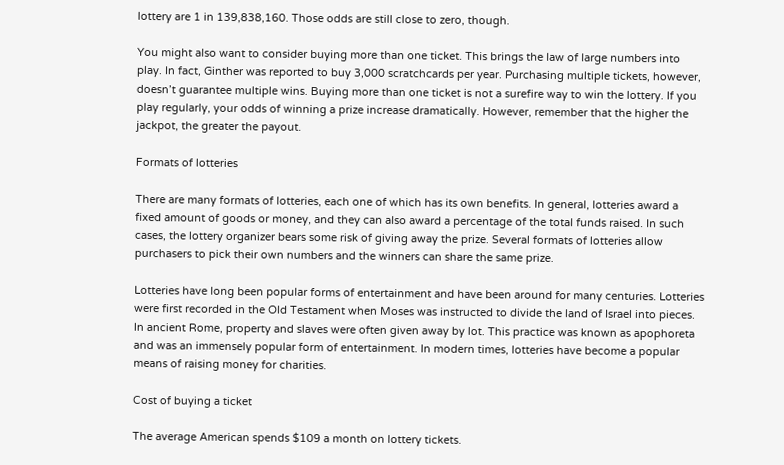lottery are 1 in 139,838,160. Those odds are still close to zero, though.

You might also want to consider buying more than one ticket. This brings the law of large numbers into play. In fact, Ginther was reported to buy 3,000 scratchcards per year. Purchasing multiple tickets, however, doesn’t guarantee multiple wins. Buying more than one ticket is not a surefire way to win the lottery. If you play regularly, your odds of winning a prize increase dramatically. However, remember that the higher the jackpot, the greater the payout.

Formats of lotteries

There are many formats of lotteries, each one of which has its own benefits. In general, lotteries award a fixed amount of goods or money, and they can also award a percentage of the total funds raised. In such cases, the lottery organizer bears some risk of giving away the prize. Several formats of lotteries allow purchasers to pick their own numbers and the winners can share the same prize.

Lotteries have long been popular forms of entertainment and have been around for many centuries. Lotteries were first recorded in the Old Testament when Moses was instructed to divide the land of Israel into pieces. In ancient Rome, property and slaves were often given away by lot. This practice was known as apophoreta and was an immensely popular form of entertainment. In modern times, lotteries have become a popular means of raising money for charities.

Cost of buying a ticket

The average American spends $109 a month on lottery tickets.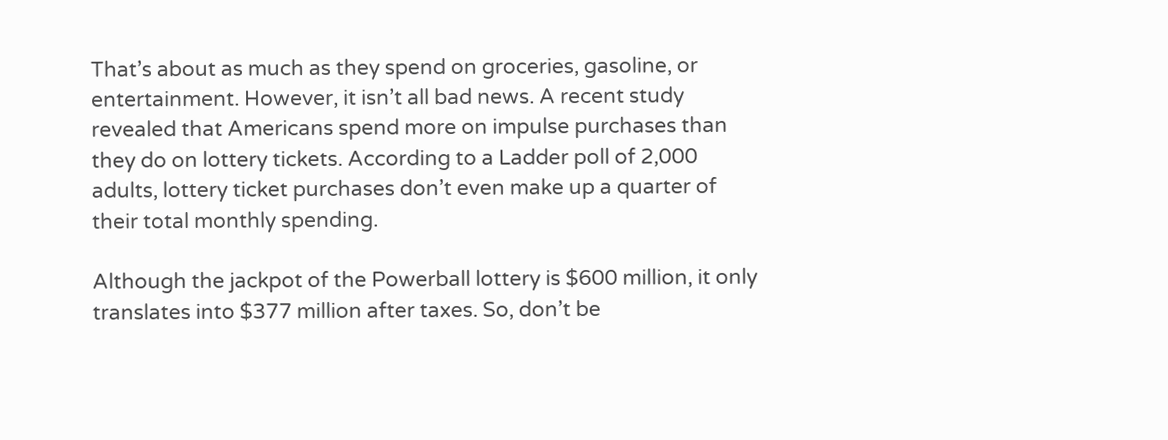That’s about as much as they spend on groceries, gasoline, or entertainment. However, it isn’t all bad news. A recent study revealed that Americans spend more on impulse purchases than they do on lottery tickets. According to a Ladder poll of 2,000 adults, lottery ticket purchases don’t even make up a quarter of their total monthly spending.

Although the jackpot of the Powerball lottery is $600 million, it only translates into $377 million after taxes. So, don’t be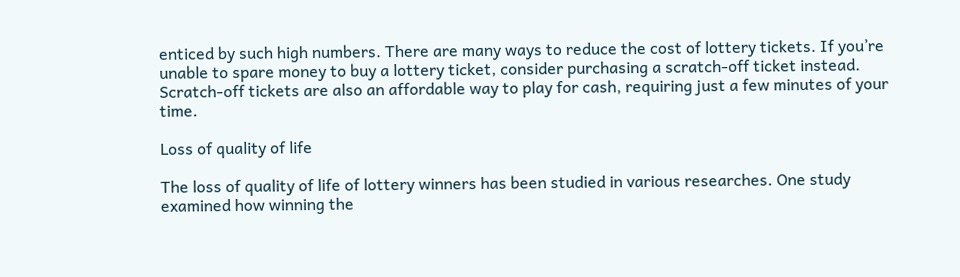enticed by such high numbers. There are many ways to reduce the cost of lottery tickets. If you’re unable to spare money to buy a lottery ticket, consider purchasing a scratch-off ticket instead. Scratch-off tickets are also an affordable way to play for cash, requiring just a few minutes of your time.

Loss of quality of life

The loss of quality of life of lottery winners has been studied in various researches. One study examined how winning the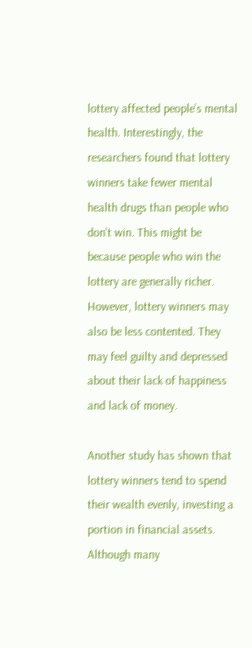lottery affected people’s mental health. Interestingly, the researchers found that lottery winners take fewer mental health drugs than people who don’t win. This might be because people who win the lottery are generally richer. However, lottery winners may also be less contented. They may feel guilty and depressed about their lack of happiness and lack of money.

Another study has shown that lottery winners tend to spend their wealth evenly, investing a portion in financial assets. Although many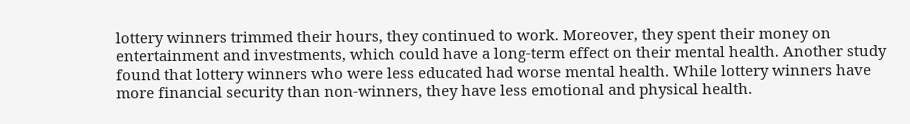lottery winners trimmed their hours, they continued to work. Moreover, they spent their money on entertainment and investments, which could have a long-term effect on their mental health. Another study found that lottery winners who were less educated had worse mental health. While lottery winners have more financial security than non-winners, they have less emotional and physical health.